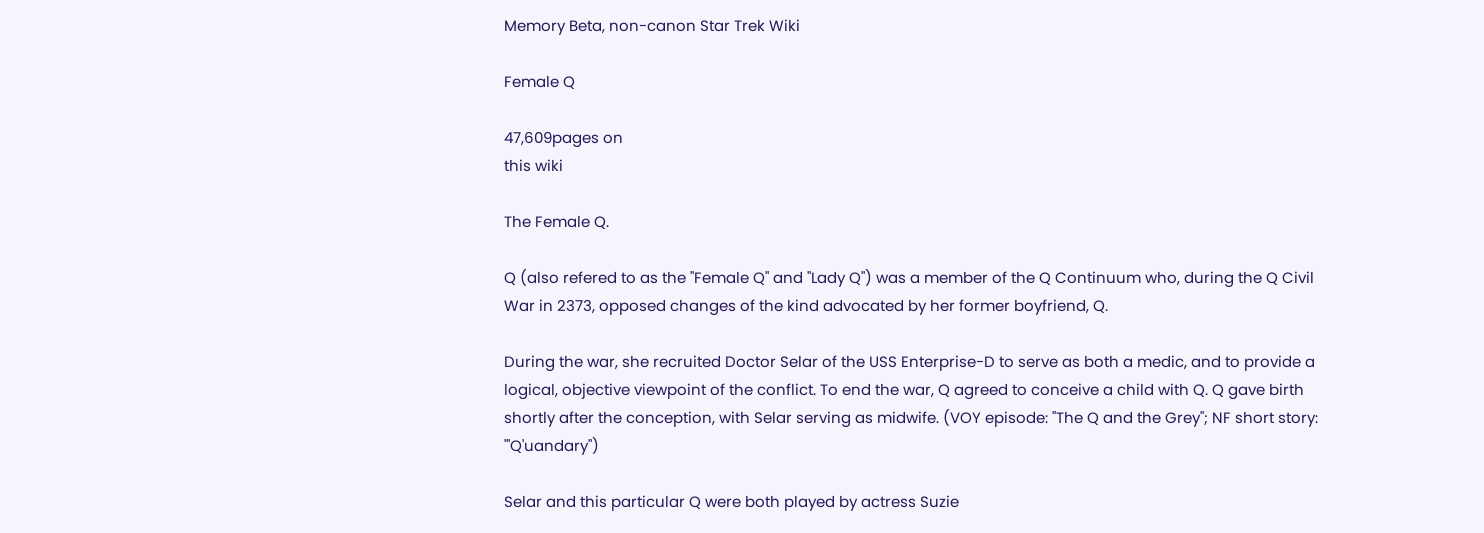Memory Beta, non-canon Star Trek Wiki

Female Q

47,609pages on
this wiki

The Female Q.

Q (also refered to as the "Female Q" and "Lady Q") was a member of the Q Continuum who, during the Q Civil War in 2373, opposed changes of the kind advocated by her former boyfriend, Q.

During the war, she recruited Doctor Selar of the USS Enterprise-D to serve as both a medic, and to provide a logical, objective viewpoint of the conflict. To end the war, Q agreed to conceive a child with Q. Q gave birth shortly after the conception, with Selar serving as midwife. (VOY episode: "The Q and the Grey"; NF short story: "'Q'uandary")

Selar and this particular Q were both played by actress Suzie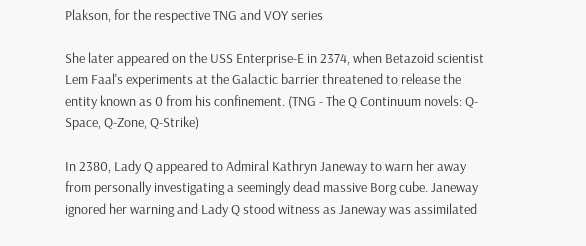Plakson, for the respective TNG and VOY series

She later appeared on the USS Enterprise-E in 2374, when Betazoid scientist Lem Faal's experiments at the Galactic barrier threatened to release the entity known as 0 from his confinement. (TNG - The Q Continuum novels: Q-Space, Q-Zone, Q-Strike)

In 2380, Lady Q appeared to Admiral Kathryn Janeway to warn her away from personally investigating a seemingly dead massive Borg cube. Janeway ignored her warning and Lady Q stood witness as Janeway was assimilated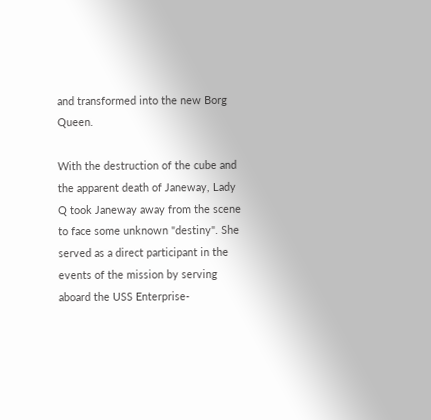and transformed into the new Borg Queen.

With the destruction of the cube and the apparent death of Janeway, Lady Q took Janeway away from the scene to face some unknown "destiny". She served as a direct participant in the events of the mission by serving aboard the USS Enterprise-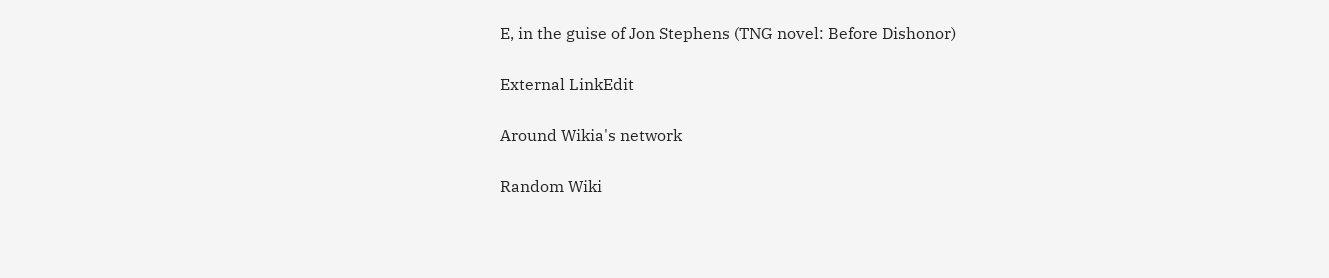E, in the guise of Jon Stephens (TNG novel: Before Dishonor)

External LinkEdit

Around Wikia's network

Random Wiki